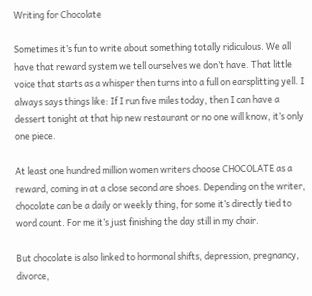Writing for Chocolate

Sometimes it’s fun to write about something totally ridiculous. We all have that reward system we tell ourselves we don’t have. That little voice that starts as a whisper then turns into a full on earsplitting yell. I always says things like: If I run five miles today, then I can have a dessert tonight at that hip new restaurant or no one will know, it’s only one piece.

At least one hundred million women writers choose CHOCOLATE as a reward, coming in at a close second are shoes. Depending on the writer, chocolate can be a daily or weekly thing, for some it’s directly tied to word count. For me it’s just finishing the day still in my chair.

But chocolate is also linked to hormonal shifts, depression, pregnancy, divorce,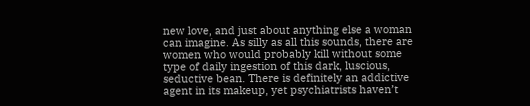new love, and just about anything else a woman can imagine. As silly as all this sounds, there are women who would probably kill without some type of daily ingestion of this dark, luscious, seductive bean. There is definitely an addictive agent in its makeup, yet psychiatrists haven’t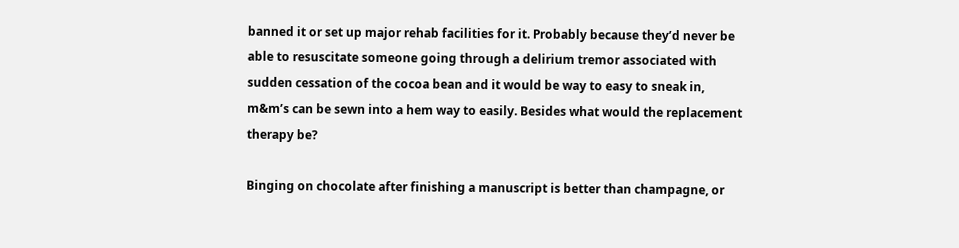banned it or set up major rehab facilities for it. Probably because they’d never be able to resuscitate someone going through a delirium tremor associated with sudden cessation of the cocoa bean and it would be way to easy to sneak in, m&m’s can be sewn into a hem way to easily. Besides what would the replacement therapy be?

Binging on chocolate after finishing a manuscript is better than champagne, or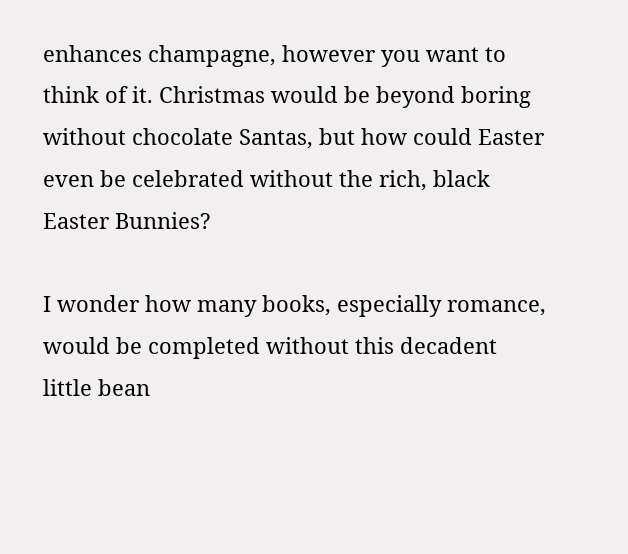enhances champagne, however you want to think of it. Christmas would be beyond boring without chocolate Santas, but how could Easter even be celebrated without the rich, black Easter Bunnies?

I wonder how many books, especially romance, would be completed without this decadent little bean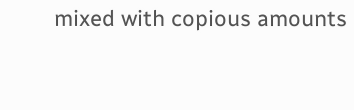mixed with copious amounts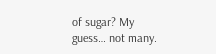of sugar? My guess… not many.